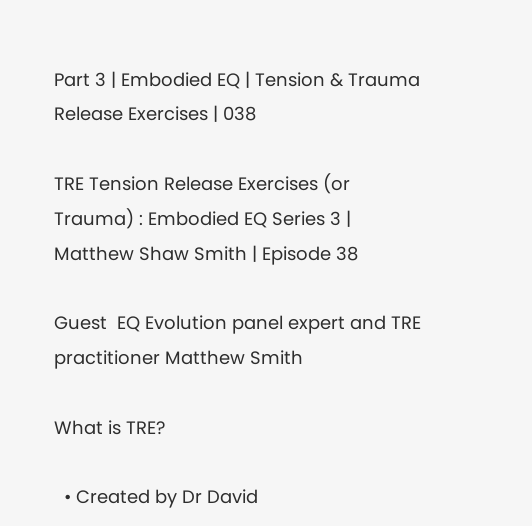Part 3 | Embodied EQ | Tension & Trauma Release Exercises | 038

TRE Tension Release Exercises (or Trauma) : Embodied EQ Series 3 | Matthew Shaw Smith | Episode 38

Guest  EQ Evolution panel expert and TRE practitioner Matthew Smith

What is TRE?

  • Created by Dr David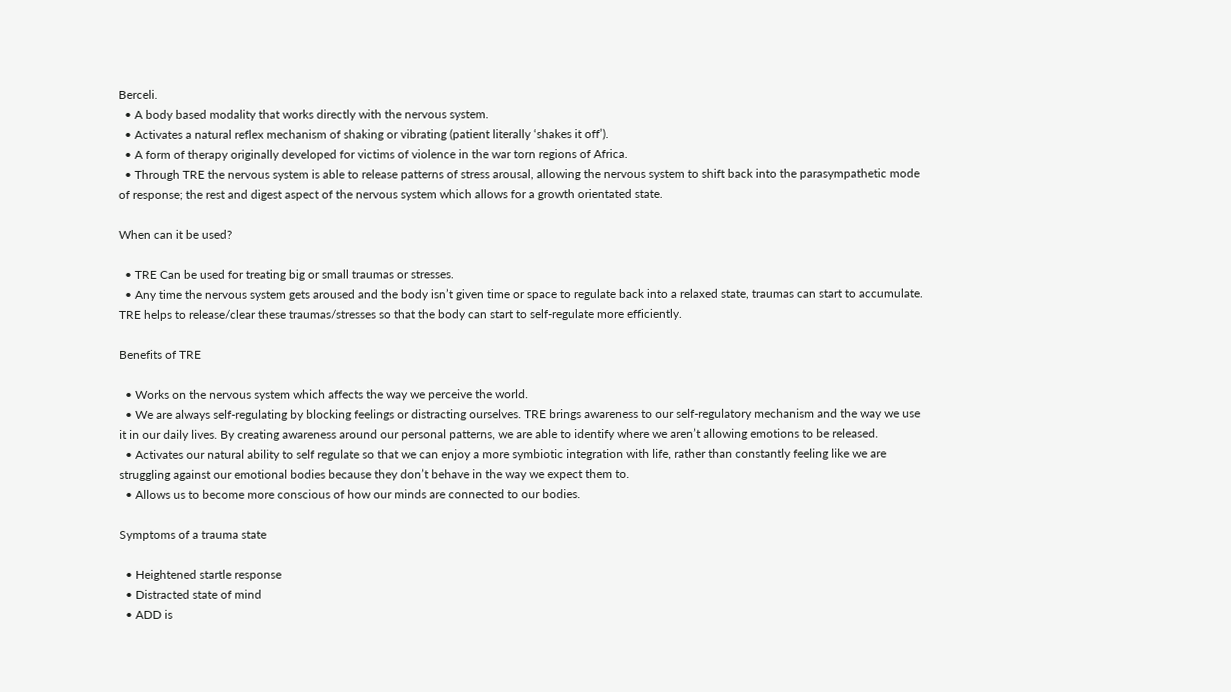Berceli.
  • A body based modality that works directly with the nervous system.
  • Activates a natural reflex mechanism of shaking or vibrating (patient literally ‘shakes it off’).
  • A form of therapy originally developed for victims of violence in the war torn regions of Africa.
  • Through TRE the nervous system is able to release patterns of stress arousal, allowing the nervous system to shift back into the parasympathetic mode of response; the rest and digest aspect of the nervous system which allows for a growth orientated state.

When can it be used?

  • TRE Can be used for treating big or small traumas or stresses.
  • Any time the nervous system gets aroused and the body isn’t given time or space to regulate back into a relaxed state, traumas can start to accumulate. TRE helps to release/clear these traumas/stresses so that the body can start to self-regulate more efficiently.

Benefits of TRE

  • Works on the nervous system which affects the way we perceive the world.
  • We are always self-regulating by blocking feelings or distracting ourselves. TRE brings awareness to our self-regulatory mechanism and the way we use it in our daily lives. By creating awareness around our personal patterns, we are able to identify where we aren’t allowing emotions to be released.
  • Activates our natural ability to self regulate so that we can enjoy a more symbiotic integration with life, rather than constantly feeling like we are struggling against our emotional bodies because they don’t behave in the way we expect them to.
  • Allows us to become more conscious of how our minds are connected to our bodies.

Symptoms of a trauma state

  • Heightened startle response
  • Distracted state of mind
  • ADD is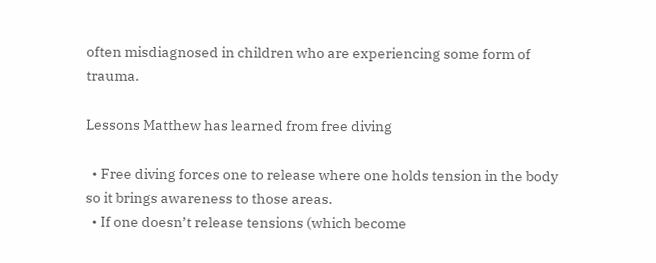often misdiagnosed in children who are experiencing some form of trauma.

Lessons Matthew has learned from free diving

  • Free diving forces one to release where one holds tension in the body so it brings awareness to those areas.
  • If one doesn’t release tensions (which become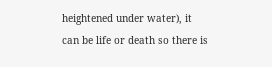heightened under water), it can be life or death so there is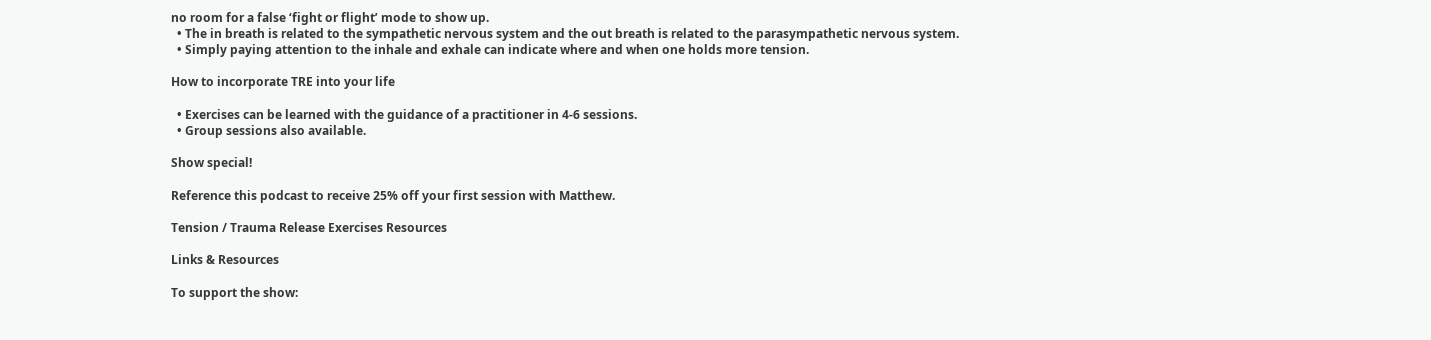no room for a false ‘fight or flight’ mode to show up.
  • The in breath is related to the sympathetic nervous system and the out breath is related to the parasympathetic nervous system.
  • Simply paying attention to the inhale and exhale can indicate where and when one holds more tension.

How to incorporate TRE into your life

  • Exercises can be learned with the guidance of a practitioner in 4-6 sessions.
  • Group sessions also available.

Show special!

Reference this podcast to receive 25% off your first session with Matthew.

Tension / Trauma Release Exercises Resources

Links & Resources

To support the show: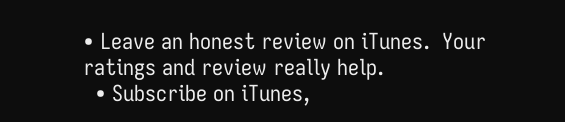• Leave an honest review on iTunes.  Your ratings and review really help.
  • Subscribe on iTunes,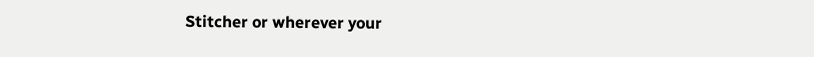Stitcher or wherever your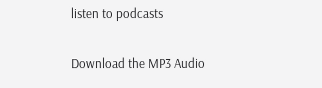listen to podcasts

Download the MP3 Audio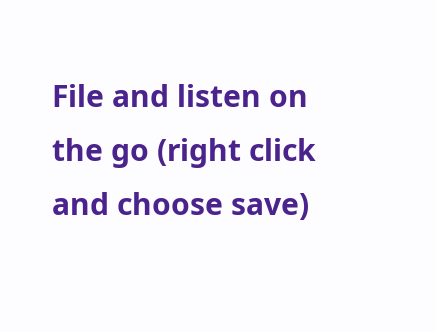File and listen on the go (right click and choose save)